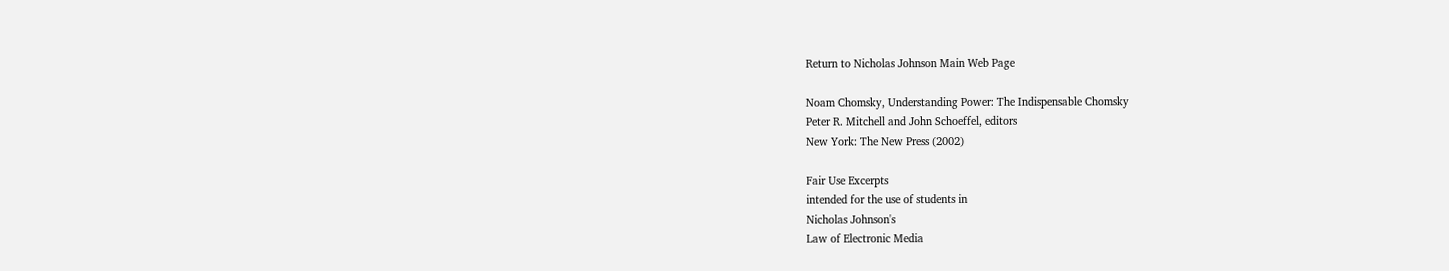Return to Nicholas Johnson Main Web Page

Noam Chomsky, Understanding Power: The Indispensable Chomsky
Peter R. Mitchell and John Schoeffel, editors
New York: The New Press (2002)

Fair Use Excerpts
intended for the use of students in
Nicholas Johnson's
Law of Electronic Media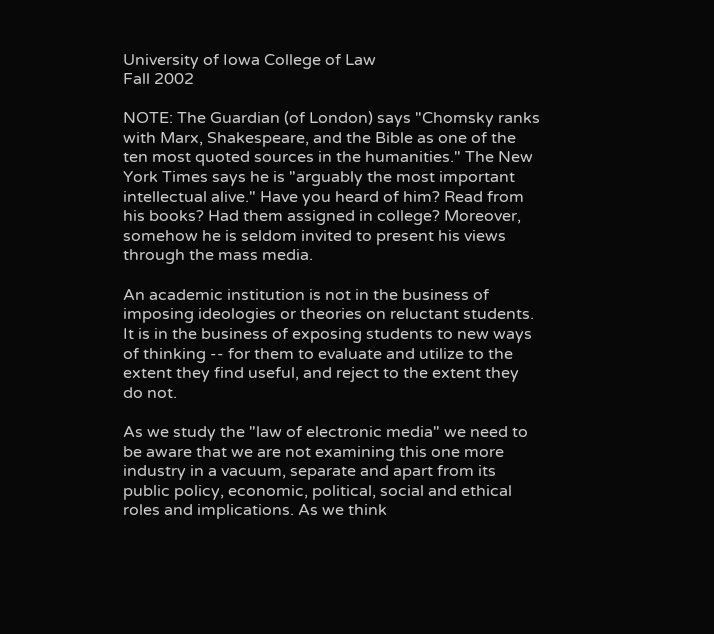University of Iowa College of Law
Fall 2002

NOTE: The Guardian (of London) says "Chomsky ranks with Marx, Shakespeare, and the Bible as one of the ten most quoted sources in the humanities." The New York Times says he is "arguably the most important intellectual alive." Have you heard of him? Read from his books? Had them assigned in college? Moreover, somehow he is seldom invited to present his views through the mass media.

An academic institution is not in the business of imposing ideologies or theories on reluctant students. It is in the business of exposing students to new ways of thinking -- for them to evaluate and utilize to the extent they find useful, and reject to the extent they do not.

As we study the "law of electronic media" we need to be aware that we are not examining this one more industry in a vacuum, separate and apart from its public policy, economic, political, social and ethical roles and implications. As we think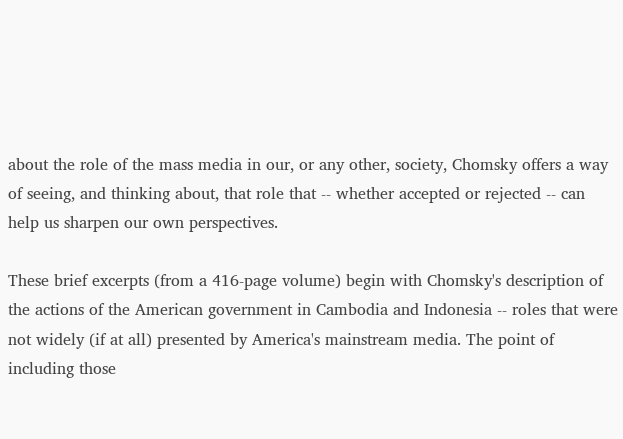about the role of the mass media in our, or any other, society, Chomsky offers a way of seeing, and thinking about, that role that -- whether accepted or rejected -- can help us sharpen our own perspectives.

These brief excerpts (from a 416-page volume) begin with Chomsky's description of the actions of the American government in Cambodia and Indonesia -- roles that were not widely (if at all) presented by America's mainstream media. The point of including those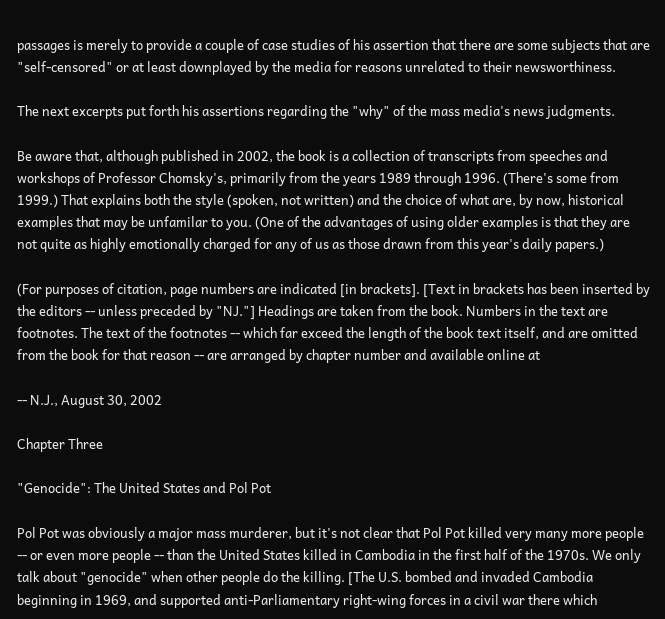passages is merely to provide a couple of case studies of his assertion that there are some subjects that are "self-censored" or at least downplayed by the media for reasons unrelated to their newsworthiness.

The next excerpts put forth his assertions regarding the "why" of the mass media's news judgments.

Be aware that, although published in 2002, the book is a collection of transcripts from speeches and workshops of Professor Chomsky's, primarily from the years 1989 through 1996. (There's some from 1999.) That explains both the style (spoken, not written) and the choice of what are, by now, historical examples that may be unfamilar to you. (One of the advantages of using older examples is that they are not quite as highly emotionally charged for any of us as those drawn from this year's daily papers.)

(For purposes of citation, page numbers are indicated [in brackets]. [Text in brackets has been inserted by the editors -- unless preceded by "NJ."] Headings are taken from the book. Numbers in the text are footnotes. The text of the footnotes -- which far exceed the length of the book text itself, and are omitted from the book for that reason -- are arranged by chapter number and available online at

-- N.J., August 30, 2002

Chapter Three

"Genocide": The United States and Pol Pot

Pol Pot was obviously a major mass murderer, but it's not clear that Pol Pot killed very many more people -- or even more people -- than the United States killed in Cambodia in the first half of the 1970s. We only talk about "genocide" when other people do the killing. [The U.S. bombed and invaded Cambodia beginning in 1969, and supported anti-Parliamentary right-wing forces in a civil war there which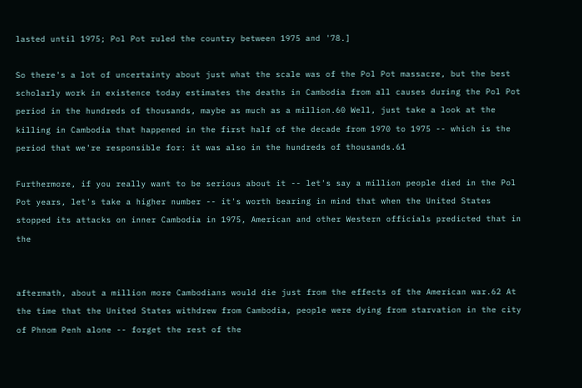lasted until 1975; Pol Pot ruled the country between 1975 and '78.]

So there's a lot of uncertainty about just what the scale was of the Pol Pot massacre, but the best scholarly work in existence today estimates the deaths in Cambodia from all causes during the Pol Pot period in the hundreds of thousands, maybe as much as a million.60 Well, just take a look at the killing in Cambodia that happened in the first half of the decade from 1970 to 1975 -- which is the period that we're responsible for: it was also in the hundreds of thousands.61

Furthermore, if you really want to be serious about it -- let's say a million people died in the Pol Pot years, let's take a higher number -- it's worth bearing in mind that when the United States stopped its attacks on inner Cambodia in 1975, American and other Western officials predicted that in the


aftermath, about a million more Cambodians would die just from the effects of the American war.62 At the time that the United States withdrew from Cambodia, people were dying from starvation in the city of Phnom Penh alone -- forget the rest of the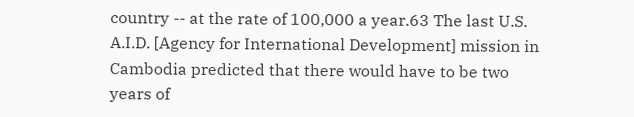country -- at the rate of 100,000 a year.63 The last U.S. A.I.D. [Agency for International Development] mission in Cambodia predicted that there would have to be two years of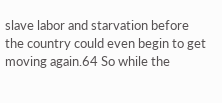slave labor and starvation before the country could even begin to get moving again.64 So while the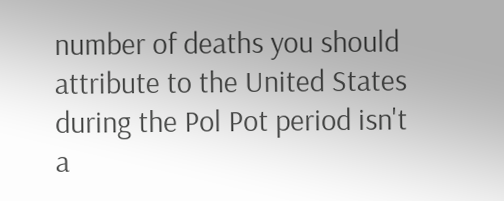number of deaths you should attribute to the United States during the Pol Pot period isn't a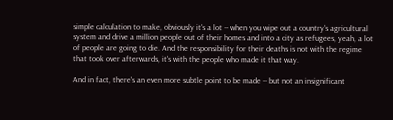simple calculation to make, obviously it's a lot -- when you wipe out a country's agricultural system and drive a million people out of their homes and into a city as refugees, yeah, a lot of people are going to die. And the responsibility for their deaths is not with the regime that took over afterwards, it's with the people who made it that way.

And in fact, there's an even more subtle point to be made -- but not an insignificant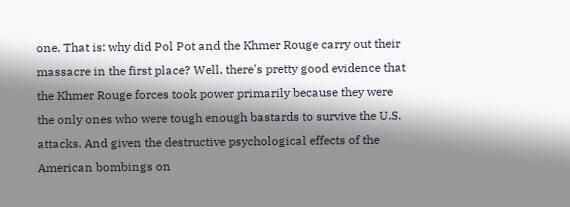one. That is: why did Pol Pot and the Khmer Rouge carry out their massacre in the first place? Well, there's pretty good evidence that the Khmer Rouge forces took power primarily because they were the only ones who were tough enough bastards to survive the U.S. attacks. And given the destructive psychological effects of the American bombings on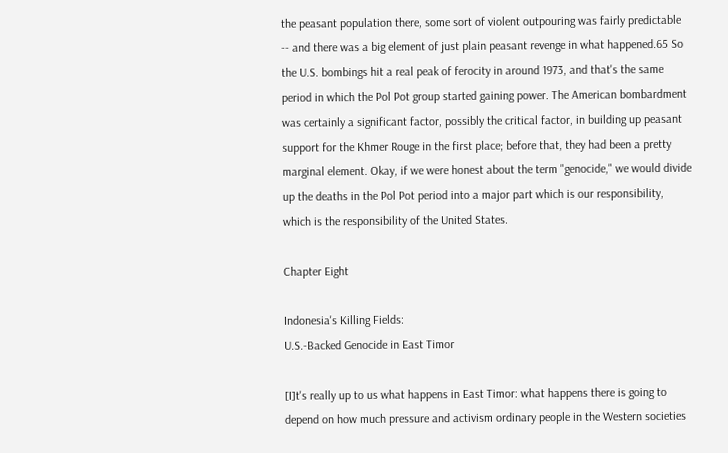the peasant population there, some sort of violent outpouring was fairly predictable -- and there was a big element of just plain peasant revenge in what happened.65 So the U.S. bombings hit a real peak of ferocity in around 1973, and that's the same period in which the Pol Pot group started gaining power. The American bombardment was certainly a significant factor, possibly the critical factor, in building up peasant support for the Khmer Rouge in the first place; before that, they had been a pretty marginal element. Okay, if we were honest about the term "genocide," we would divide up the deaths in the Pol Pot period into a major part which is our responsibility, which is the responsibility of the United States.

Chapter Eight

Indonesia's Killing Fields:
U.S.-Backed Genocide in East Timor

[I]t's really up to us what happens in East Timor: what happens there is going to depend on how much pressure and activism ordinary people in the Western societies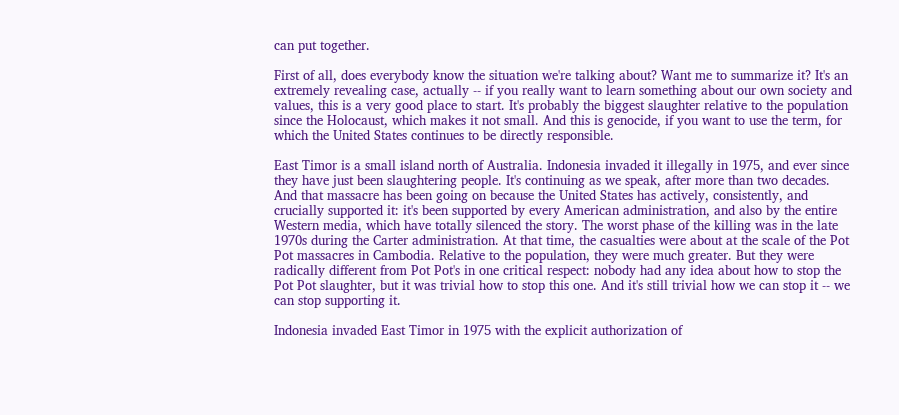can put together.

First of all, does everybody know the situation we're talking about? Want me to summarize it? It's an extremely revealing case, actually -- if you really want to learn something about our own society and values, this is a very good place to start. It's probably the biggest slaughter relative to the population since the Holocaust, which makes it not small. And this is genocide, if you want to use the term, for which the United States continues to be directly responsible.

East Timor is a small island north of Australia. Indonesia invaded it illegally in 1975, and ever since they have just been slaughtering people. It's continuing as we speak, after more than two decades. And that massacre has been going on because the United States has actively, consistently, and crucially supported it: it's been supported by every American administration, and also by the entire Western media, which have totally silenced the story. The worst phase of the killing was in the late 1970s during the Carter administration. At that time, the casualties were about at the scale of the Pot Pot massacres in Cambodia. Relative to the population, they were much greater. But they were radically different from Pot Pot's in one critical respect: nobody had any idea about how to stop the Pot Pot slaughter, but it was trivial how to stop this one. And it's still trivial how we can stop it -- we can stop supporting it.

Indonesia invaded East Timor in 1975 with the explicit authorization of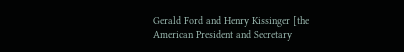Gerald Ford and Henry Kissinger [the American President and Secretary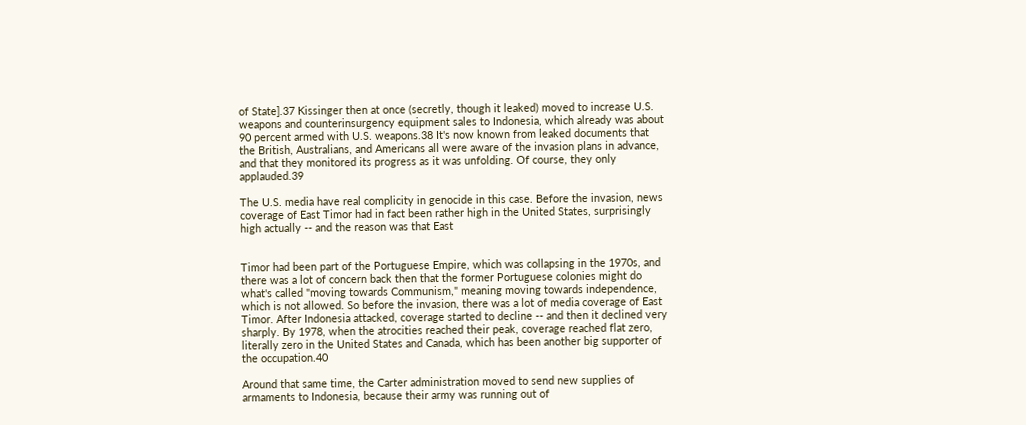of State].37 Kissinger then at once (secretly, though it leaked) moved to increase U.S. weapons and counterinsurgency equipment sales to Indonesia, which already was about 90 percent armed with U.S. weapons.38 It's now known from leaked documents that the British, Australians, and Americans all were aware of the invasion plans in advance, and that they monitored its progress as it was unfolding. Of course, they only applauded.39

The U.S. media have real complicity in genocide in this case. Before the invasion, news coverage of East Timor had in fact been rather high in the United States, surprisingly high actually -- and the reason was that East


Timor had been part of the Portuguese Empire, which was collapsing in the 1970s, and there was a lot of concern back then that the former Portuguese colonies might do what's called "moving towards Communism," meaning moving towards independence, which is not allowed. So before the invasion, there was a lot of media coverage of East Timor. After Indonesia attacked, coverage started to decline -- and then it declined very sharply. By 1978, when the atrocities reached their peak, coverage reached flat zero, literally zero in the United States and Canada, which has been another big supporter of the occupation.40

Around that same time, the Carter administration moved to send new supplies of armaments to Indonesia, because their army was running out of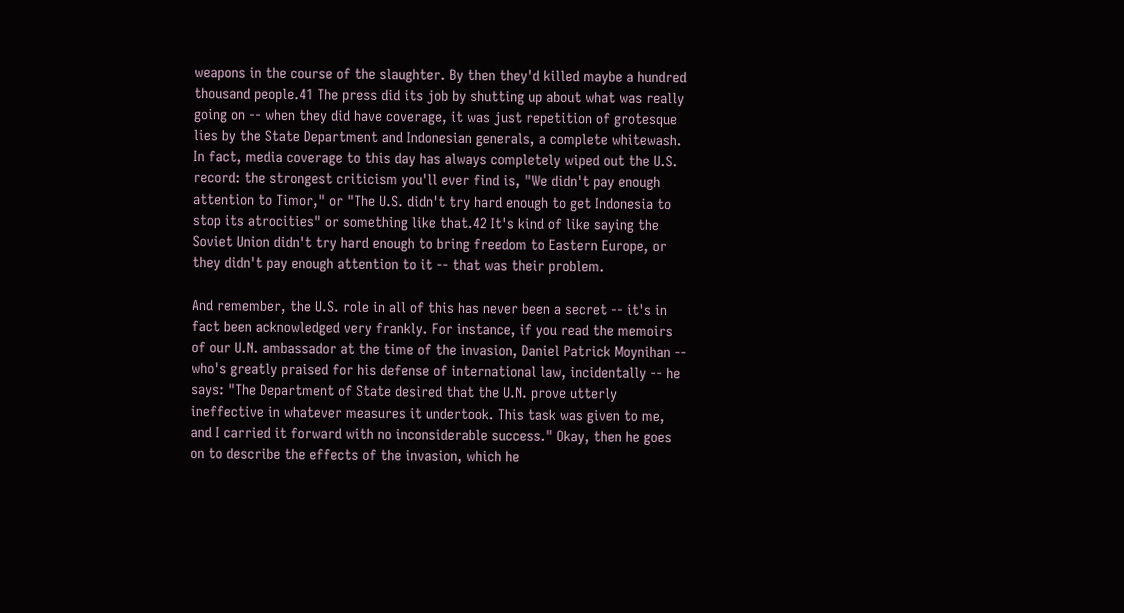weapons in the course of the slaughter. By then they'd killed maybe a hundred thousand people.41 The press did its job by shutting up about what was really going on -- when they did have coverage, it was just repetition of grotesque lies by the State Department and Indonesian generals, a complete whitewash. In fact, media coverage to this day has always completely wiped out the U.S. record: the strongest criticism you'll ever find is, "We didn't pay enough attention to Timor," or "The U.S. didn't try hard enough to get Indonesia to stop its atrocities" or something like that.42 It's kind of like saying the Soviet Union didn't try hard enough to bring freedom to Eastern Europe, or they didn't pay enough attention to it -- that was their problem.

And remember, the U.S. role in all of this has never been a secret -- it's in fact been acknowledged very frankly. For instance, if you read the memoirs of our U.N. ambassador at the time of the invasion, Daniel Patrick Moynihan -- who's greatly praised for his defense of international law, incidentally -- he says: "The Department of State desired that the U.N. prove utterly ineffective in whatever measures it undertook. This task was given to me, and I carried it forward with no inconsiderable success." Okay, then he goes on to describe the effects of the invasion, which he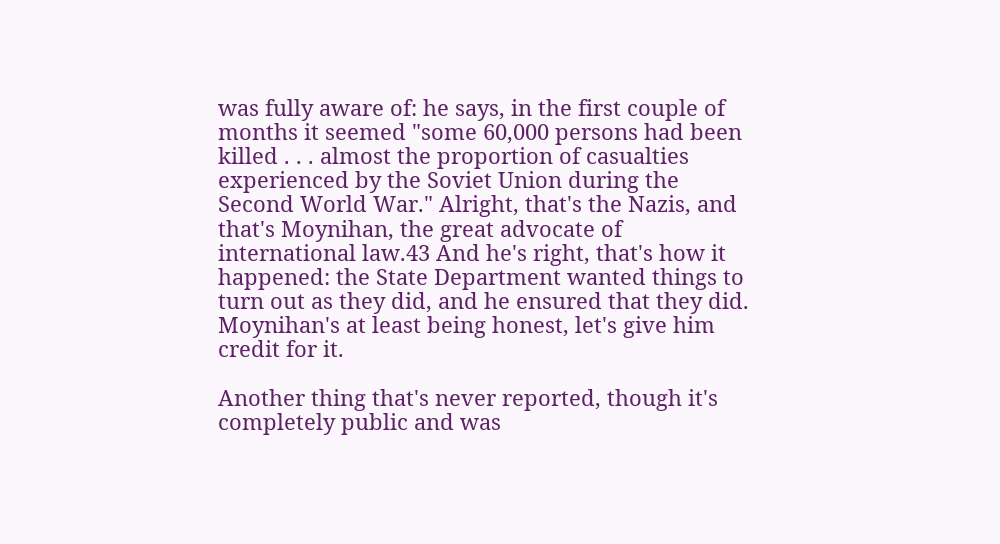was fully aware of: he says, in the first couple of months it seemed "some 60,000 persons had been killed . . . almost the proportion of casualties experienced by the Soviet Union during the Second World War." Alright, that's the Nazis, and that's Moynihan, the great advocate of international law.43 And he's right, that's how it happened: the State Department wanted things to turn out as they did, and he ensured that they did. Moynihan's at least being honest, let's give him credit for it.

Another thing that's never reported, though it's completely public and was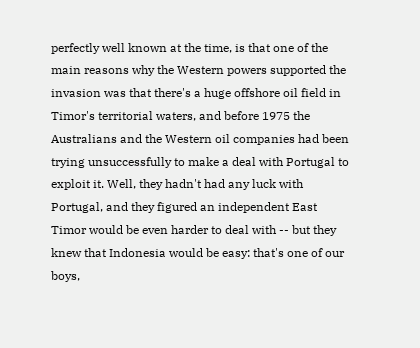perfectly well known at the time, is that one of the main reasons why the Western powers supported the invasion was that there's a huge offshore oil field in Timor's territorial waters, and before 1975 the Australians and the Western oil companies had been trying unsuccessfully to make a deal with Portugal to exploit it. Well, they hadn't had any luck with Portugal, and they figured an independent East Timor would be even harder to deal with -- but they knew that Indonesia would be easy: that's one of our boys,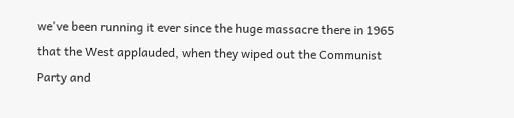we've been running it ever since the huge massacre there in 1965 that the West applauded, when they wiped out the Communist Party and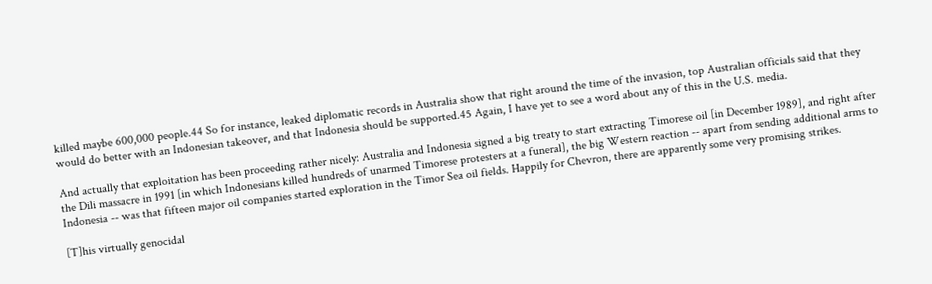killed maybe 600,000 people.44 So for instance, leaked diplomatic records in Australia show that right around the time of the invasion, top Australian officials said that they would do better with an Indonesian takeover, and that Indonesia should be supported.45 Again, I have yet to see a word about any of this in the U.S. media.

And actually that exploitation has been proceeding rather nicely: Australia and Indonesia signed a big treaty to start extracting Timorese oil [in December 1989], and right after the Dili massacre in 1991 [in which Indonesians killed hundreds of unarmed Timorese protesters at a funeral], the big Western reaction -- apart from sending additional arms to Indonesia -- was that fifteen major oil companies started exploration in the Timor Sea oil fields. Happily for Chevron, there are apparently some very promising strikes.

[T]his virtually genocidal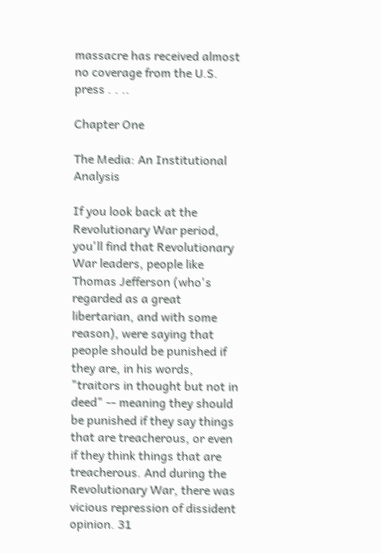massacre has received almost no coverage from the U.S. press . . ..

Chapter One

The Media: An Institutional Analysis

If you look back at the Revolutionary War period, you'll find that Revolutionary War leaders, people like Thomas Jefferson (who's regarded as a great libertarian, and with some reason), were saying that people should be punished if they are, in his words, "traitors in thought but not in deed" -- meaning they should be punished if they say things that are treacherous, or even if they think things that are treacherous. And during the Revolutionary War, there was vicious repression of dissident opinion. 31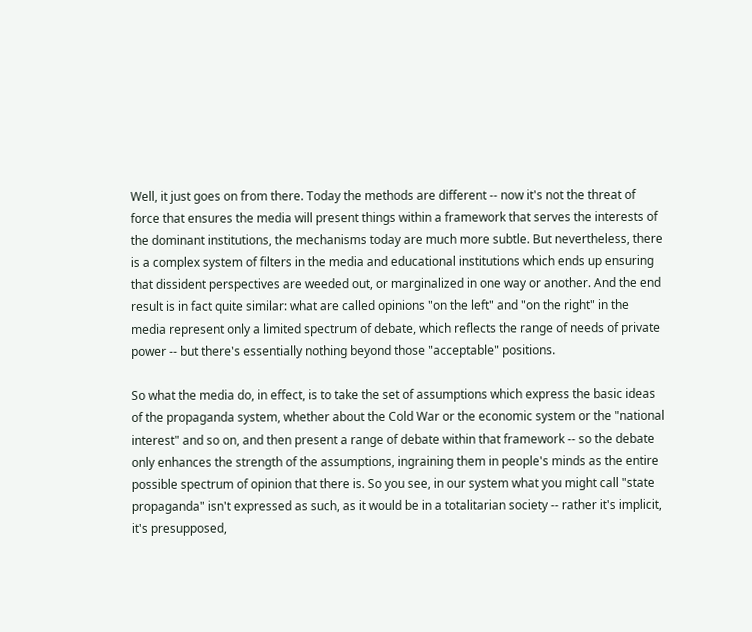Well, it just goes on from there. Today the methods are different -- now it's not the threat of force that ensures the media will present things within a framework that serves the interests of the dominant institutions, the mechanisms today are much more subtle. But nevertheless, there is a complex system of filters in the media and educational institutions which ends up ensuring that dissident perspectives are weeded out, or marginalized in one way or another. And the end result is in fact quite similar: what are called opinions "on the left" and "on the right" in the media represent only a limited spectrum of debate, which reflects the range of needs of private power -- but there's essentially nothing beyond those "acceptable" positions.

So what the media do, in effect, is to take the set of assumptions which express the basic ideas of the propaganda system, whether about the Cold War or the economic system or the "national interest" and so on, and then present a range of debate within that framework -- so the debate only enhances the strength of the assumptions, ingraining them in people's minds as the entire possible spectrum of opinion that there is. So you see, in our system what you might call "state propaganda" isn't expressed as such, as it would be in a totalitarian society -- rather it's implicit, it's presupposed,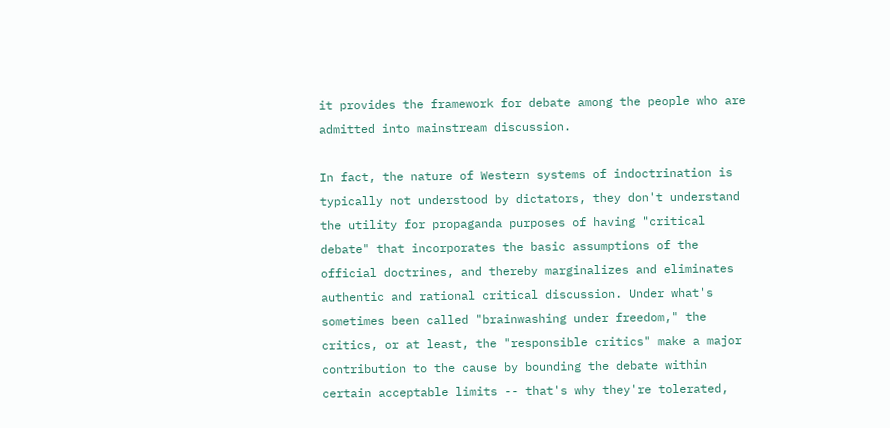it provides the framework for debate among the people who are admitted into mainstream discussion.

In fact, the nature of Western systems of indoctrination is typically not understood by dictators, they don't understand the utility for propaganda purposes of having "critical debate" that incorporates the basic assumptions of the official doctrines, and thereby marginalizes and eliminates authentic and rational critical discussion. Under what's sometimes been called "brainwashing under freedom," the critics, or at least, the "responsible critics" make a major contribution to the cause by bounding the debate within certain acceptable limits -- that's why they're tolerated,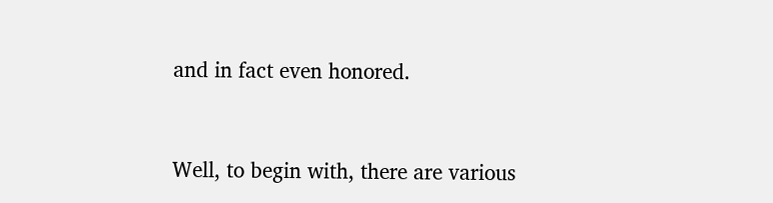and in fact even honored.


Well, to begin with, there are various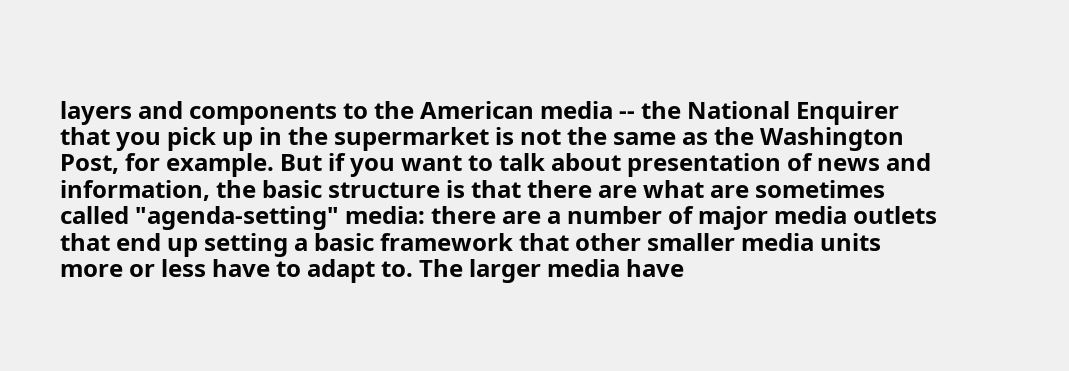layers and components to the American media -- the National Enquirer that you pick up in the supermarket is not the same as the Washington Post, for example. But if you want to talk about presentation of news and information, the basic structure is that there are what are sometimes called "agenda-setting" media: there are a number of major media outlets that end up setting a basic framework that other smaller media units more or less have to adapt to. The larger media have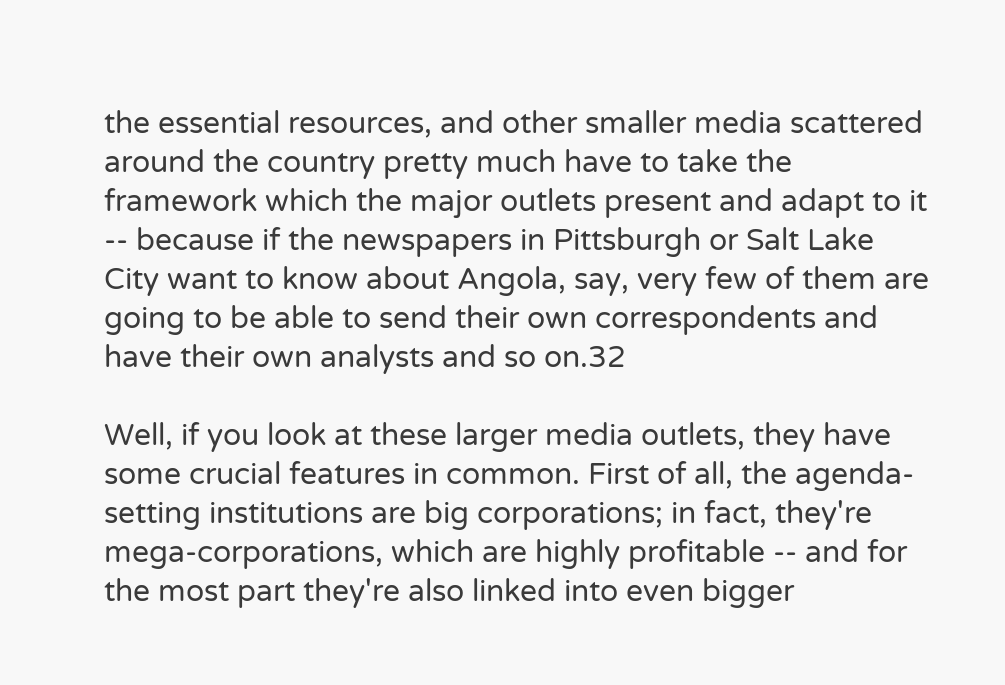the essential resources, and other smaller media scattered around the country pretty much have to take the framework which the major outlets present and adapt to it -- because if the newspapers in Pittsburgh or Salt Lake City want to know about Angola, say, very few of them are going to be able to send their own correspondents and have their own analysts and so on.32

Well, if you look at these larger media outlets, they have some crucial features in common. First of all, the agenda-setting institutions are big corporations; in fact, they're mega-corporations, which are highly profitable -- and for the most part they're also linked into even bigger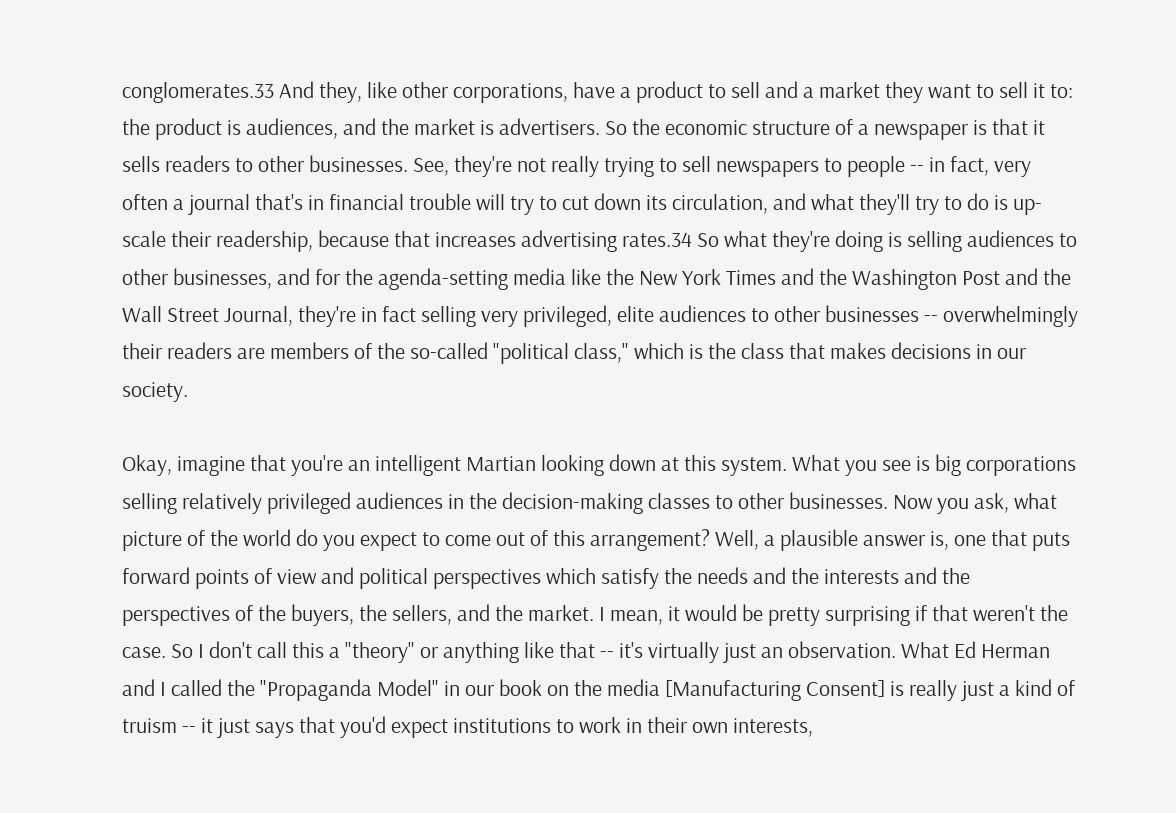conglomerates.33 And they, like other corporations, have a product to sell and a market they want to sell it to: the product is audiences, and the market is advertisers. So the economic structure of a newspaper is that it sells readers to other businesses. See, they're not really trying to sell newspapers to people -- in fact, very often a journal that's in financial trouble will try to cut down its circulation, and what they'll try to do is up-scale their readership, because that increases advertising rates.34 So what they're doing is selling audiences to other businesses, and for the agenda-setting media like the New York Times and the Washington Post and the Wall Street Journal, they're in fact selling very privileged, elite audiences to other businesses -- overwhelmingly their readers are members of the so-called "political class," which is the class that makes decisions in our society.

Okay, imagine that you're an intelligent Martian looking down at this system. What you see is big corporations selling relatively privileged audiences in the decision-making classes to other businesses. Now you ask, what picture of the world do you expect to come out of this arrangement? Well, a plausible answer is, one that puts forward points of view and political perspectives which satisfy the needs and the interests and the perspectives of the buyers, the sellers, and the market. I mean, it would be pretty surprising if that weren't the case. So I don't call this a "theory" or anything like that -- it's virtually just an observation. What Ed Herman and I called the "Propaganda Model" in our book on the media [Manufacturing Consent] is really just a kind of truism -- it just says that you'd expect institutions to work in their own interests,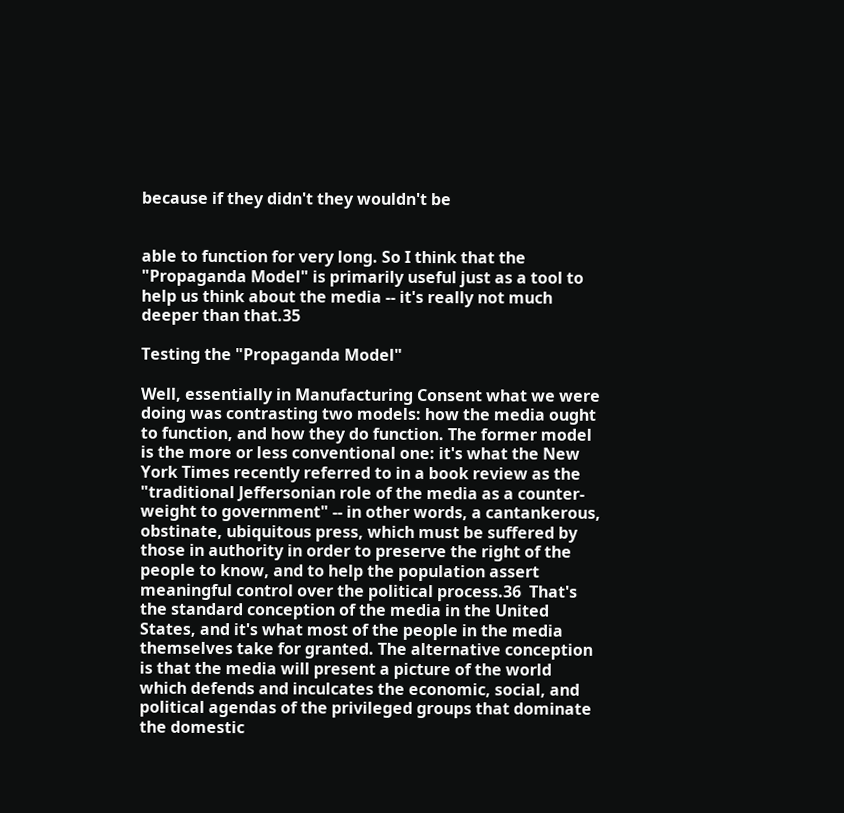because if they didn't they wouldn't be


able to function for very long. So I think that the "Propaganda Model" is primarily useful just as a tool to help us think about the media -- it's really not much deeper than that.35

Testing the "Propaganda Model"

Well, essentially in Manufacturing Consent what we were doing was contrasting two models: how the media ought to function, and how they do function. The former model is the more or less conventional one: it's what the New York Times recently referred to in a book review as the "traditional Jeffersonian role of the media as a counter-weight to government" -- in other words, a cantankerous, obstinate, ubiquitous press, which must be suffered by those in authority in order to preserve the right of the people to know, and to help the population assert meaningful control over the political process.36  That's the standard conception of the media in the United States, and it's what most of the people in the media themselves take for granted. The alternative conception is that the media will present a picture of the world which defends and inculcates the economic, social, and political agendas of the privileged groups that dominate the domestic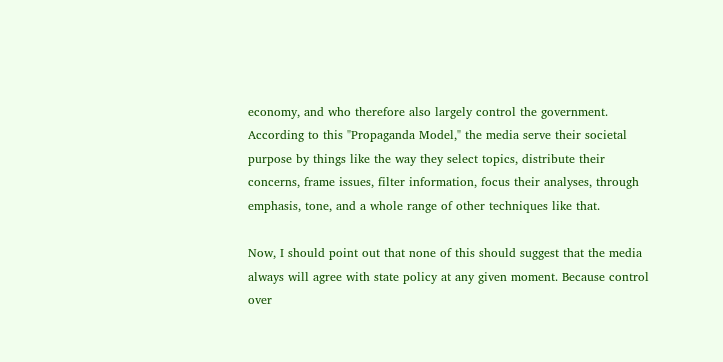economy, and who therefore also largely control the government. According to this "Propaganda Model," the media serve their societal purpose by things like the way they select topics, distribute their concerns, frame issues, filter information, focus their analyses, through emphasis, tone, and a whole range of other techniques like that.

Now, I should point out that none of this should suggest that the media always will agree with state policy at any given moment. Because control over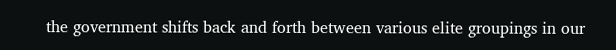the government shifts back and forth between various elite groupings in our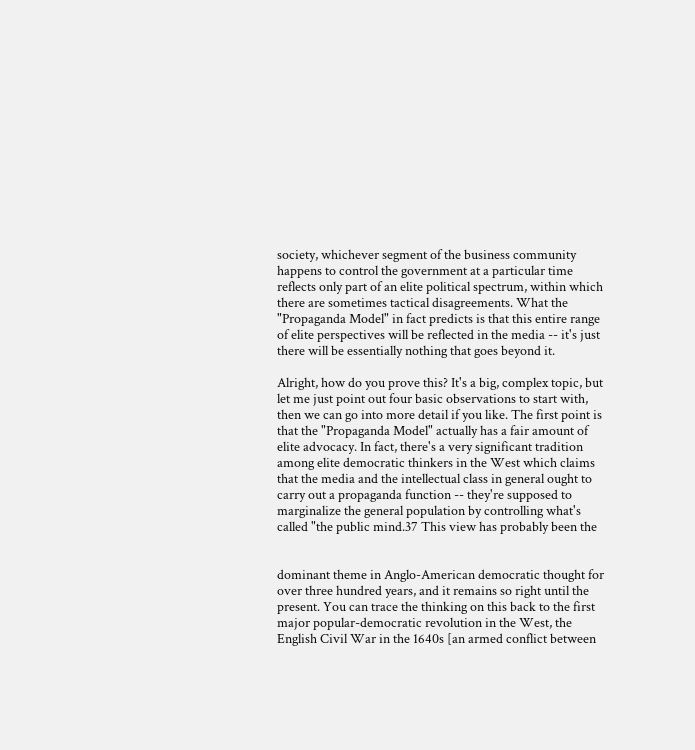society, whichever segment of the business community happens to control the government at a particular time reflects only part of an elite political spectrum, within which there are sometimes tactical disagreements. What the "Propaganda Model" in fact predicts is that this entire range of elite perspectives will be reflected in the media -- it's just there will be essentially nothing that goes beyond it.

Alright, how do you prove this? It's a big, complex topic, but let me just point out four basic observations to start with, then we can go into more detail if you like. The first point is that the "Propaganda Model" actually has a fair amount of elite advocacy. In fact, there's a very significant tradition among elite democratic thinkers in the West which claims that the media and the intellectual class in general ought to carry out a propaganda function -- they're supposed to marginalize the general population by controlling what's called "the public mind.37 This view has probably been the


dominant theme in Anglo-American democratic thought for over three hundred years, and it remains so right until the present. You can trace the thinking on this back to the first major popular-democratic revolution in the West, the English Civil War in the 1640s [an armed conflict between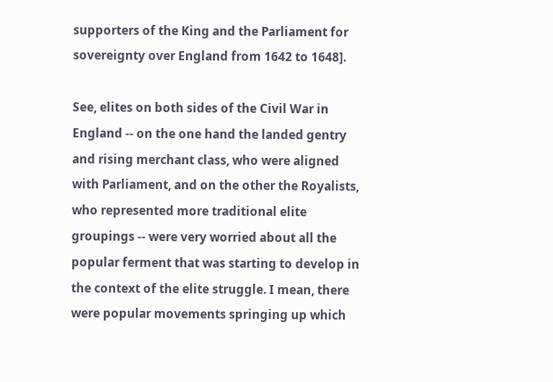supporters of the King and the Parliament for sovereignty over England from 1642 to 1648].

See, elites on both sides of the Civil War in England -- on the one hand the landed gentry and rising merchant class, who were aligned with Parliament, and on the other the Royalists, who represented more traditional elite groupings -- were very worried about all the popular ferment that was starting to develop in the context of the elite struggle. I mean, there were popular movements springing up which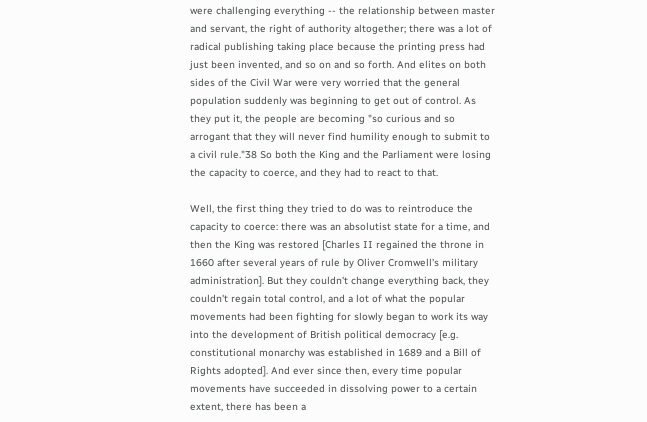were challenging everything -- the relationship between master and servant, the right of authority altogether; there was a lot of radical publishing taking place because the printing press had just been invented, and so on and so forth. And elites on both sides of the Civil War were very worried that the general population suddenly was beginning to get out of control. As they put it, the people are becoming "so curious and so arrogant that they will never find humility enough to submit to a civil rule."38 So both the King and the Parliament were losing the capacity to coerce, and they had to react to that.

Well, the first thing they tried to do was to reintroduce the capacity to coerce: there was an absolutist state for a time, and then the King was restored [Charles II regained the throne in 1660 after several years of rule by Oliver Cromwell's military administration]. But they couldn't change everything back, they couldn't regain total control, and a lot of what the popular movements had been fighting for slowly began to work its way into the development of British political democracy [e.g. constitutional monarchy was established in 1689 and a Bill of Rights adopted]. And ever since then, every time popular movements have succeeded in dissolving power to a certain extent, there has been a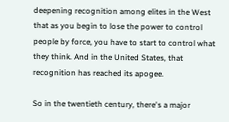deepening recognition among elites in the West that as you begin to lose the power to control people by force, you have to start to control what they think. And in the United States, that recognition has reached its apogee.

So in the twentieth century, there's a major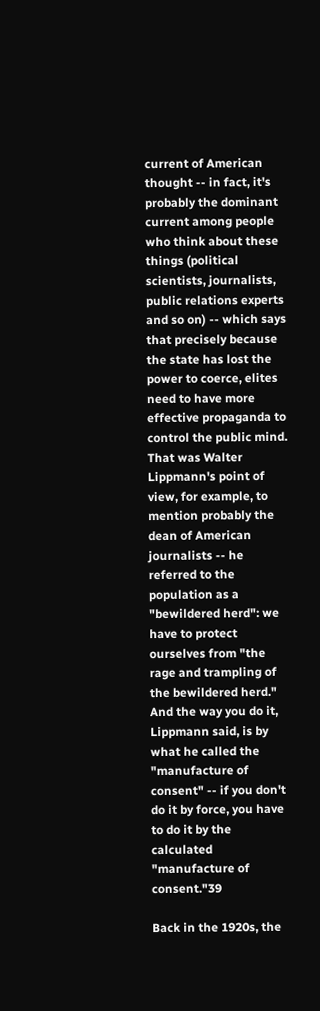current of American thought -- in fact, it's probably the dominant current among people who think about these things (political scientists, journalists, public relations experts and so on) -- which says that precisely because the state has lost the power to coerce, elites need to have more effective propaganda to control the public mind. That was Walter Lippmann's point of view, for example, to mention probably the dean of American journalists -- he referred to the population as a "bewildered herd": we have to protect ourselves from "the rage and trampling of the bewildered herd." And the way you do it, Lippmann said, is by what he called the "manufacture of consent" -- if you don't do it by force, you have to do it by the calculated "manufacture of consent."39

Back in the 1920s, the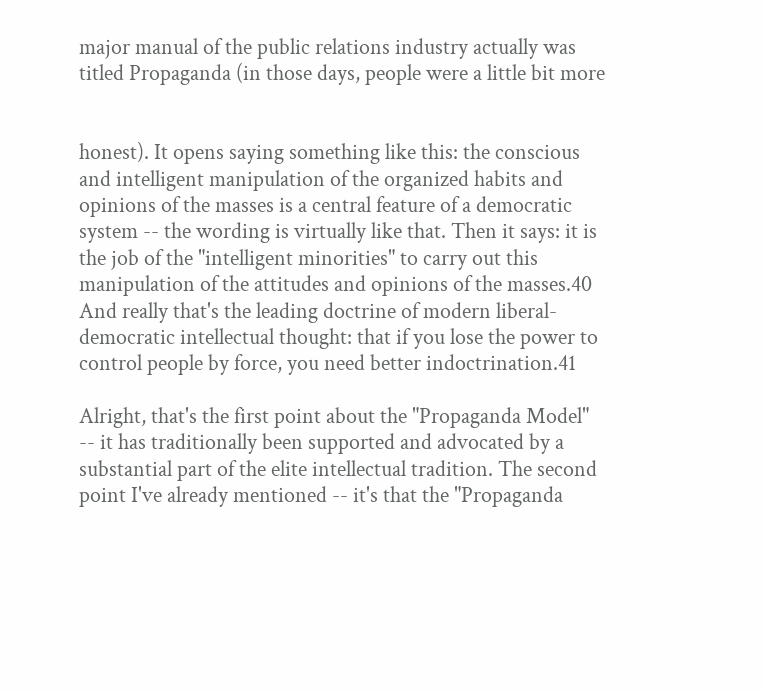major manual of the public relations industry actually was titled Propaganda (in those days, people were a little bit more


honest). It opens saying something like this: the conscious and intelligent manipulation of the organized habits and opinions of the masses is a central feature of a democratic system -- the wording is virtually like that. Then it says: it is the job of the "intelligent minorities" to carry out this manipulation of the attitudes and opinions of the masses.40 And really that's the leading doctrine of modern liberal-democratic intellectual thought: that if you lose the power to control people by force, you need better indoctrination.41

Alright, that's the first point about the "Propaganda Model" -- it has traditionally been supported and advocated by a substantial part of the elite intellectual tradition. The second point I've already mentioned -- it's that the "Propaganda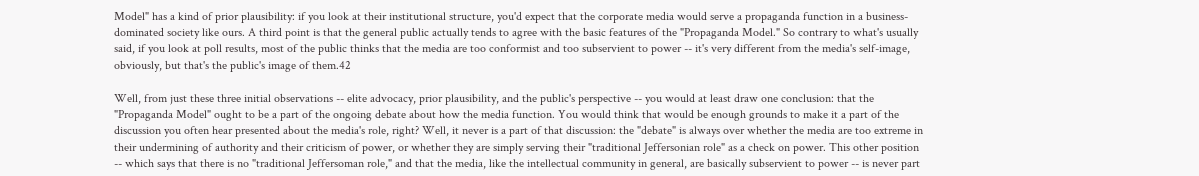Model" has a kind of prior plausibility: if you look at their institutional structure, you'd expect that the corporate media would serve a propaganda function in a business-dominated society like ours. A third point is that the general public actually tends to agree with the basic features of the "Propaganda Model." So contrary to what's usually said, if you look at poll results, most of the public thinks that the media are too conformist and too subservient to power -- it's very different from the media's self-image, obviously, but that's the public's image of them.42

Well, from just these three initial observations -- elite advocacy, prior plausibility, and the public's perspective -- you would at least draw one conclusion: that the "Propaganda Model" ought to be a part of the ongoing debate about how the media function. You would think that would be enough grounds to make it a part of the discussion you often hear presented about the media's role, right? Well, it never is a part of that discussion: the "debate" is always over whether the media are too extreme in their undermining of authority and their criticism of power, or whether they are simply serving their "traditional Jeffersonian role" as a check on power. This other position -- which says that there is no "traditional Jeffersoman role," and that the media, like the intellectual community in general, are basically subservient to power -- is never part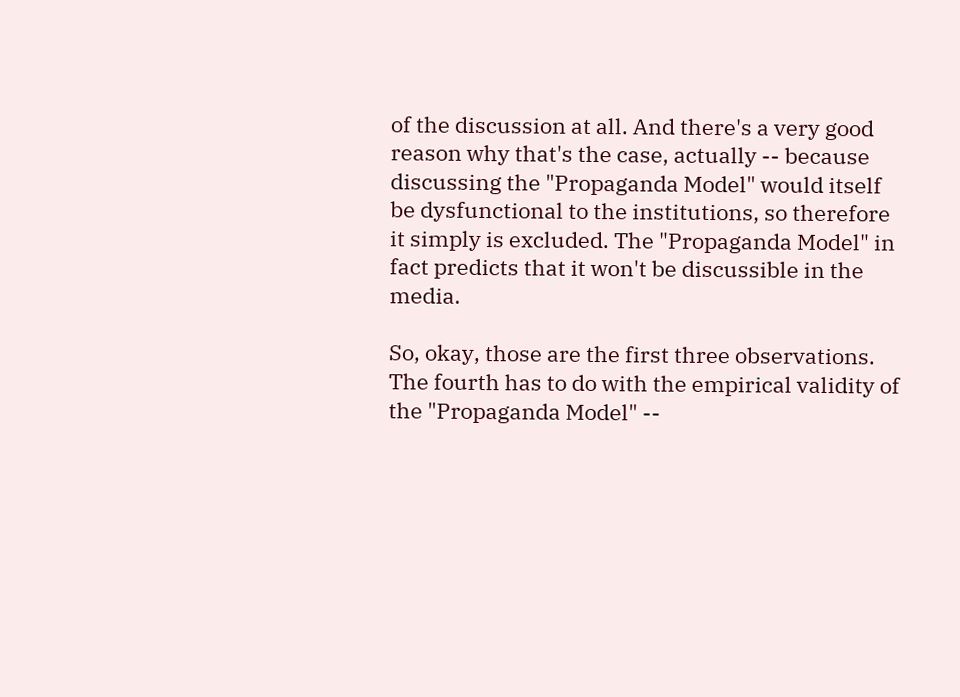of the discussion at all. And there's a very good reason why that's the case, actually -- because discussing the "Propaganda Model" would itself be dysfunctional to the institutions, so therefore it simply is excluded. The "Propaganda Model" in fact predicts that it won't be discussible in the media.

So, okay, those are the first three observations. The fourth has to do with the empirical validity of the "Propaganda Model" --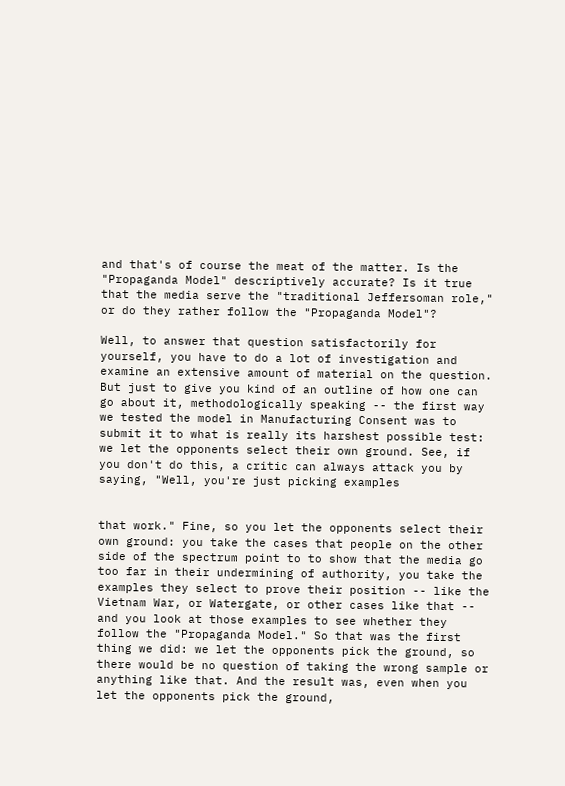and that's of course the meat of the matter. Is the "Propaganda Model" descriptively accurate? Is it true that the media serve the "traditional Jeffersoman role," or do they rather follow the "Propaganda Model"?

Well, to answer that question satisfactorily for yourself, you have to do a lot of investigation and examine an extensive amount of material on the question. But just to give you kind of an outline of how one can go about it, methodologically speaking -- the first way we tested the model in Manufacturing Consent was to submit it to what is really its harshest possible test: we let the opponents select their own ground. See, if you don't do this, a critic can always attack you by saying, "Well, you're just picking examples


that work." Fine, so you let the opponents select their own ground: you take the cases that people on the other side of the spectrum point to to show that the media go too far in their undermining of authority, you take the examples they select to prove their position -- like the Vietnam War, or Watergate, or other cases like that -- and you look at those examples to see whether they follow the "Propaganda Model." So that was the first thing we did: we let the opponents pick the ground, so there would be no question of taking the wrong sample or anything like that. And the result was, even when you let the opponents pick the ground,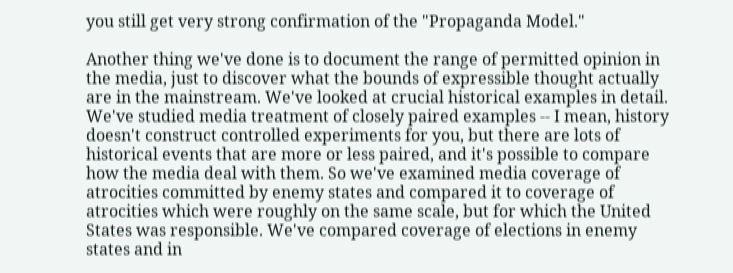you still get very strong confirmation of the "Propaganda Model."

Another thing we've done is to document the range of permitted opinion in the media, just to discover what the bounds of expressible thought actually are in the mainstream. We've looked at crucial historical examples in detail. We've studied media treatment of closely paired examples -- I mean, history doesn't construct controlled experiments for you, but there are lots of historical events that are more or less paired, and it's possible to compare how the media deal with them. So we've examined media coverage of atrocities committed by enemy states and compared it to coverage of atrocities which were roughly on the same scale, but for which the United States was responsible. We've compared coverage of elections in enemy states and in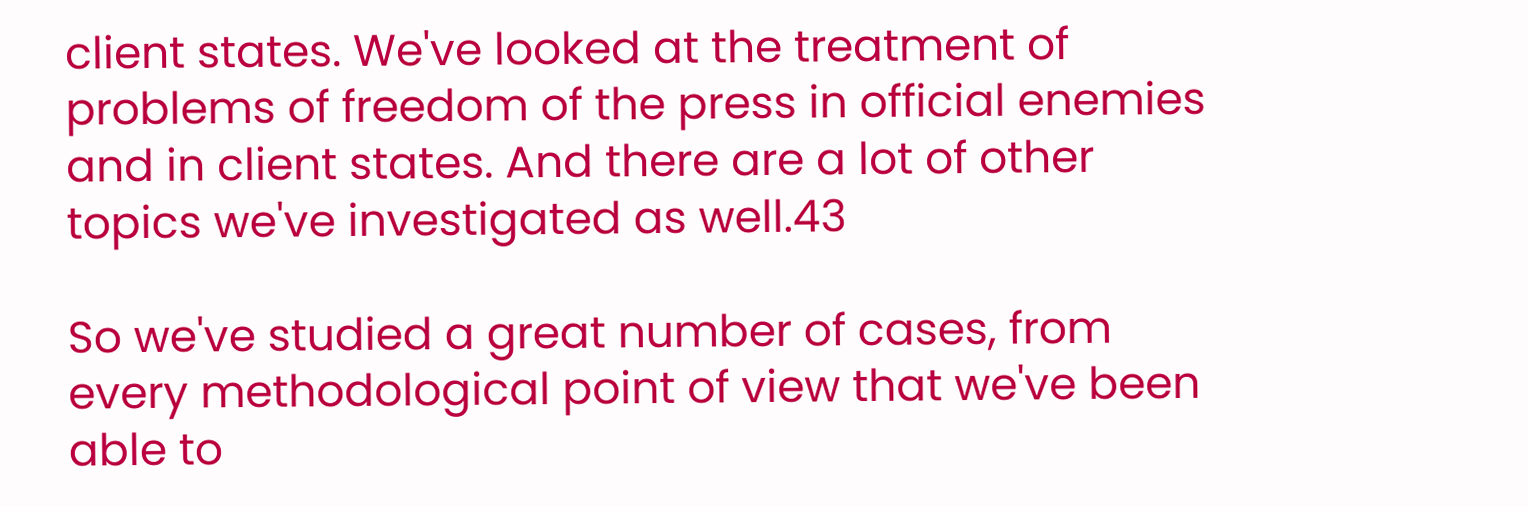client states. We've looked at the treatment of problems of freedom of the press in official enemies and in client states. And there are a lot of other topics we've investigated as well.43

So we've studied a great number of cases, from every methodological point of view that we've been able to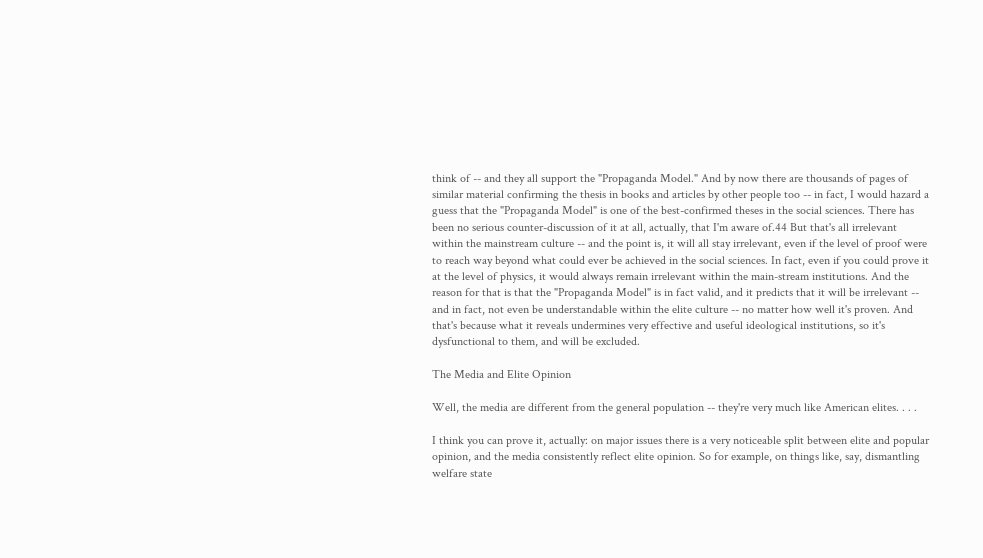think of -- and they all support the "Propaganda Model." And by now there are thousands of pages of similar material confirming the thesis in books and articles by other people too -- in fact, I would hazard a guess that the "Propaganda Model" is one of the best-confirmed theses in the social sciences. There has been no serious counter-discussion of it at all, actually, that I'm aware of.44 But that's all irrelevant within the mainstream culture -- and the point is, it will all stay irrelevant, even if the level of proof were to reach way beyond what could ever be achieved in the social sciences. In fact, even if you could prove it at the level of physics, it would always remain irrelevant within the main-stream institutions. And the reason for that is that the "Propaganda Model" is in fact valid, and it predicts that it will be irrelevant -- and in fact, not even be understandable within the elite culture -- no matter how well it's proven. And that's because what it reveals undermines very effective and useful ideological institutions, so it's dysfunctional to them, and will be excluded.

The Media and Elite Opinion

Well, the media are different from the general population -- they're very much like American elites. . . .

I think you can prove it, actually: on major issues there is a very noticeable split between elite and popular opinion, and the media consistently reflect elite opinion. So for example, on things like, say, dismantling welfare state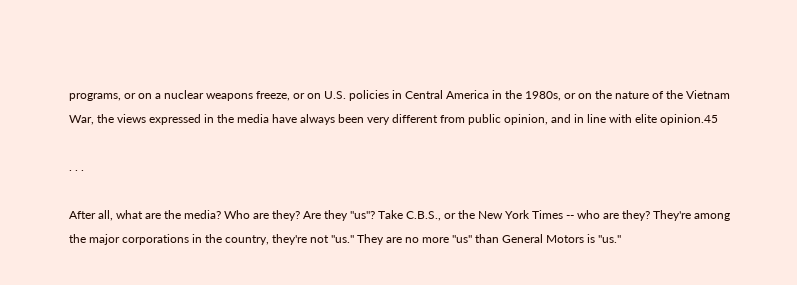programs, or on a nuclear weapons freeze, or on U.S. policies in Central America in the 1980s, or on the nature of the Vietnam War, the views expressed in the media have always been very different from public opinion, and in line with elite opinion.45

. . .

After all, what are the media? Who are they? Are they "us"? Take C.B.S., or the New York Times -- who are they? They're among the major corporations in the country, they're not "us." They are no more "us" than General Motors is "us."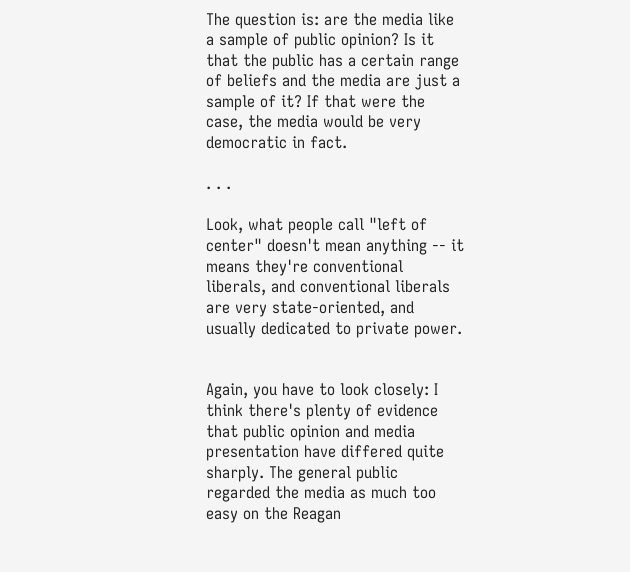The question is: are the media like a sample of public opinion? Is it that the public has a certain range of beliefs and the media are just a sample of it? If that were the case, the media would be very democratic in fact.

. . .

Look, what people call "left of center" doesn't mean anything -- it means they're conventional liberals, and conventional liberals are very state-oriented, and usually dedicated to private power.


Again, you have to look closely: I think there's plenty of evidence that public opinion and media presentation have differed quite sharply. The general public regarded the media as much too easy on the Reagan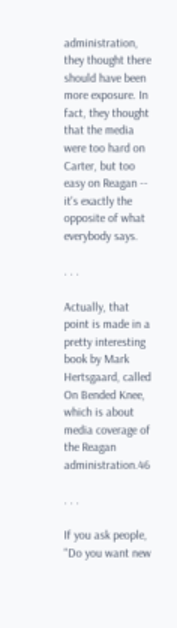administration, they thought there should have been more exposure. In fact, they thought that the media were too hard on Carter, but too easy on Reagan -- it's exactly the opposite of what everybody says.

. . .

Actually, that point is made in a pretty interesting book by Mark Hertsgaard, called On Bended Knee, which is about media coverage of the Reagan administration.46

. . .

If you ask people, "Do you want new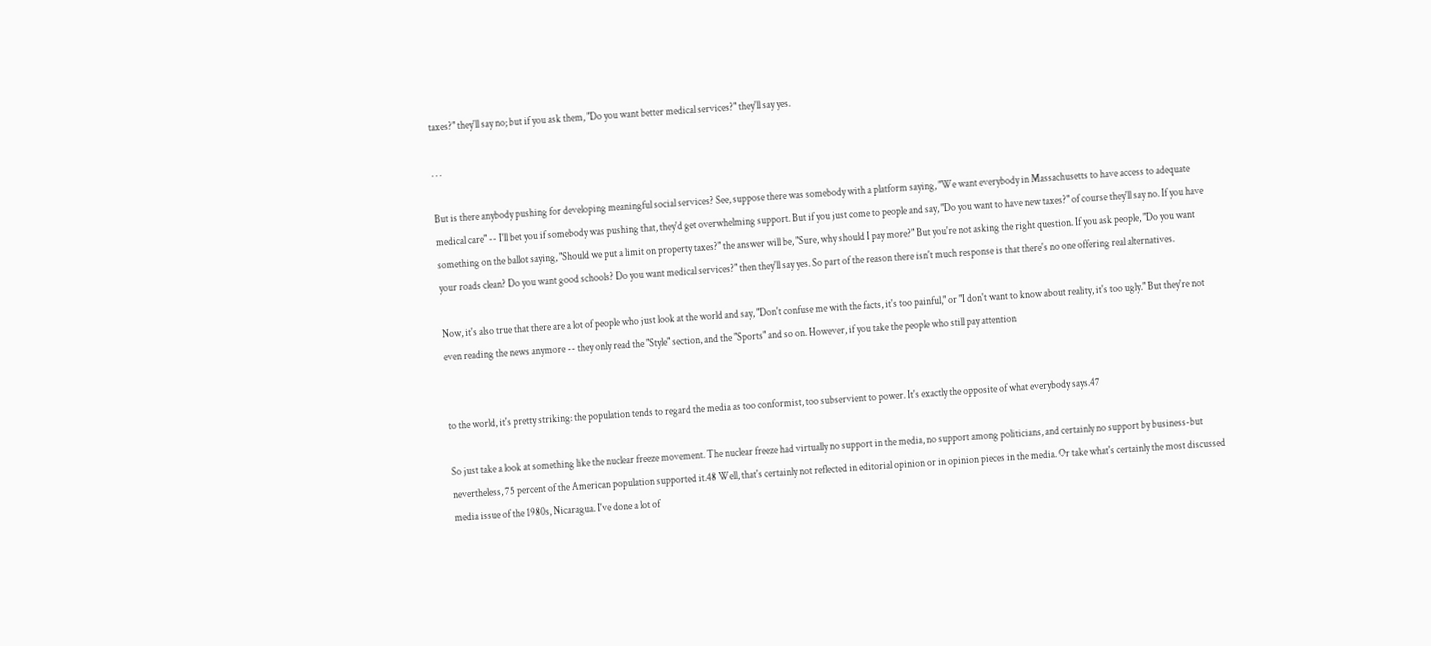taxes?" they'll say no; but if you ask them, "Do you want better medical services?" they'll say yes.

. . .

But is there anybody pushing for developing meaningful social services? See, suppose there was somebody with a platform saying, "We want everybody in Massachusetts to have access to adequate medical care" -- I'll bet you if somebody was pushing that, they'd get overwhelming support. But if you just come to people and say, "Do you want to have new taxes?" of course they'll say no. If you have something on the ballot saying, "Should we put a limit on property taxes?" the answer will be, "Sure, why should I pay more?" But you're not asking the right question. If you ask people, "Do you want your roads clean? Do you want good schools? Do you want medical services?" then they'll say yes. So part of the reason there isn't much response is that there's no one offering real alternatives.

Now, it's also true that there are a lot of people who just look at the world and say, "Don't confuse me with the facts, it's too painful," or "I don't want to know about reality, it's too ugly." But they're not even reading the news anymore -- they only read the "Style" section, and the "Sports" and so on. However, if you take the people who still pay attention


to the world, it's pretty striking: the population tends to regard the media as too conformist, too subservient to power. It's exactly the opposite of what everybody says.47

So just take a look at something like the nuclear freeze movement. The nuclear freeze had virtually no support in the media, no support among politicians, and certainly no support by business-but nevertheless, 75 percent of the American population supported it.48 Well, that's certainly not reflected in editorial opinion or in opinion pieces in the media. Or take what's certainly the most discussed media issue of the 1980s, Nicaragua. I've done a lot of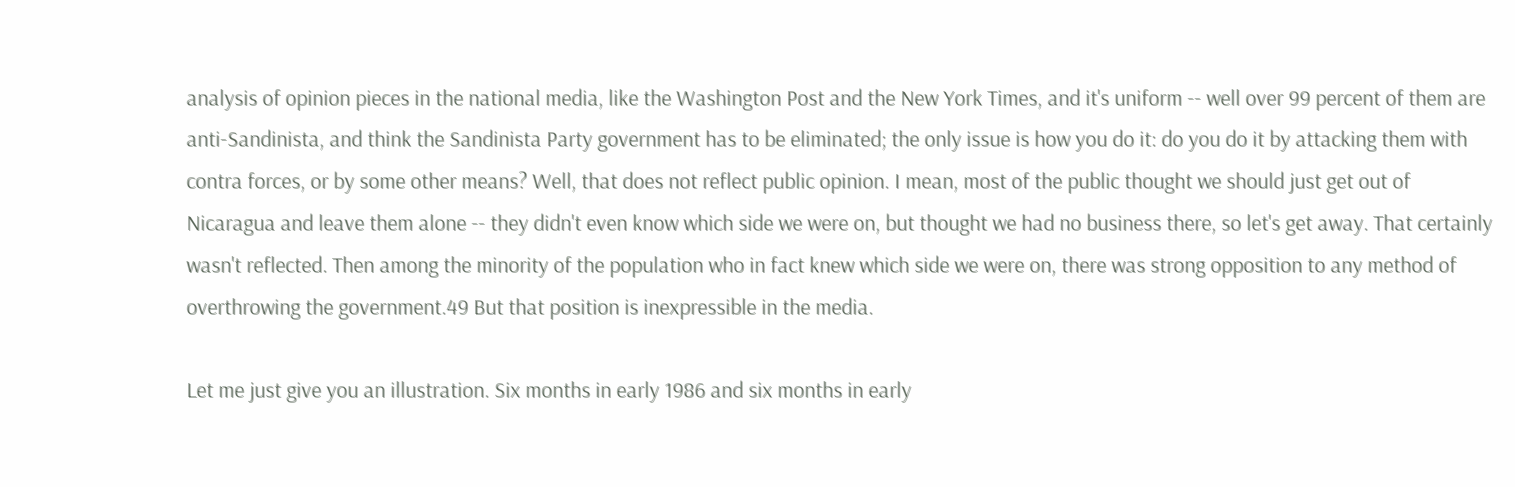analysis of opinion pieces in the national media, like the Washington Post and the New York Times, and it's uniform -- well over 99 percent of them are anti-Sandinista, and think the Sandinista Party government has to be eliminated; the only issue is how you do it: do you do it by attacking them with contra forces, or by some other means? Well, that does not reflect public opinion. I mean, most of the public thought we should just get out of Nicaragua and leave them alone -- they didn't even know which side we were on, but thought we had no business there, so let's get away. That certainly wasn't reflected. Then among the minority of the population who in fact knew which side we were on, there was strong opposition to any method of overthrowing the government.49 But that position is inexpressible in the media.

Let me just give you an illustration. Six months in early 1986 and six months in early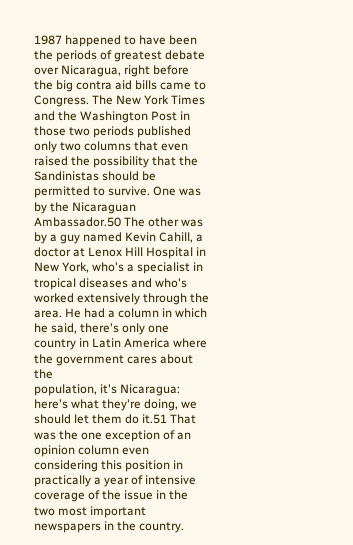1987 happened to have been the periods of greatest debate over Nicaragua, right before the big contra aid bills came to Congress. The New York Times and the Washington Post in those two periods published only two columns that even raised the possibility that the Sandinistas should be permitted to survive. One was by the Nicaraguan Ambassador.50 The other was by a guy named Kevin Cahill, a doctor at Lenox Hill Hospital in New York, who's a specialist in tropical diseases and who's worked extensively through the area. He had a column in which he said, there's only one country in Latin America where the government cares about the
population, it's Nicaragua: here's what they're doing, we should let them do it.51 That was the one exception of an opinion column even considering this position in practically a year of intensive coverage of the issue in the two most important newspapers in the country.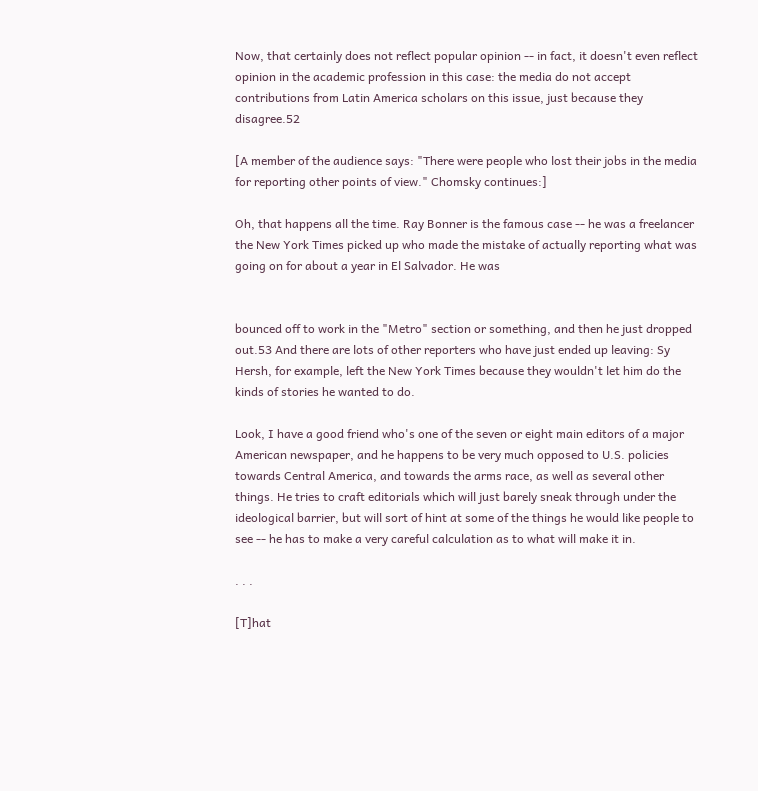Now, that certainly does not reflect popular opinion -- in fact, it doesn't even reflect opinion in the academic profession in this case: the media do not accept contributions from Latin America scholars on this issue, just because they disagree.52

[A member of the audience says: "There were people who lost their jobs in the media for reporting other points of view." Chomsky continues:]

Oh, that happens all the time. Ray Bonner is the famous case -- he was a freelancer the New York Times picked up who made the mistake of actually reporting what was going on for about a year in El Salvador. He was


bounced off to work in the "Metro" section or something, and then he just dropped out.53 And there are lots of other reporters who have just ended up leaving: Sy Hersh, for example, left the New York Times because they wouldn't let him do the kinds of stories he wanted to do.

Look, I have a good friend who's one of the seven or eight main editors of a major American newspaper, and he happens to be very much opposed to U.S. policies towards Central America, and towards the arms race, as well as several other things. He tries to craft editorials which will just barely sneak through under the ideological barrier, but will sort of hint at some of the things he would like people to see -- he has to make a very careful calculation as to what will make it in.

. . .

[T]hat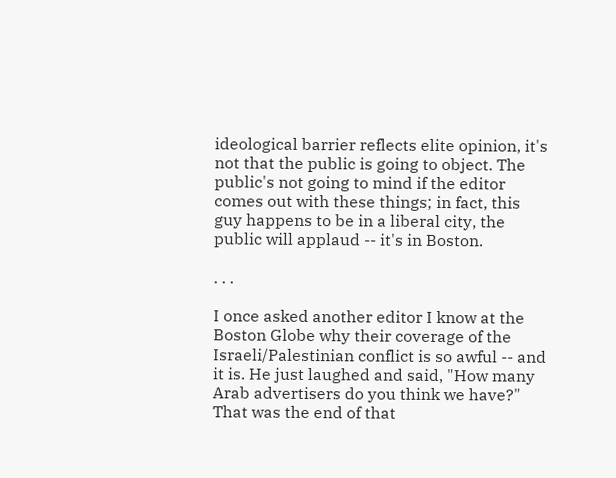ideological barrier reflects elite opinion, it's not that the public is going to object. The public's not going to mind if the editor comes out with these things; in fact, this guy happens to be in a liberal city, the public will applaud -- it's in Boston.

. . .

I once asked another editor I know at the Boston Globe why their coverage of the Israeli/Palestinian conflict is so awful -- and it is. He just laughed and said, "How many Arab advertisers do you think we have?" That was the end of that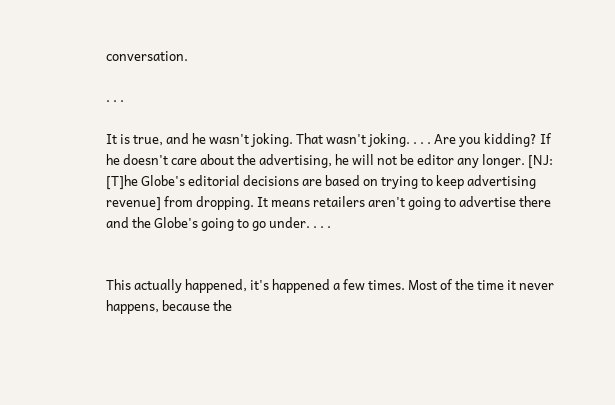conversation.

. . .

It is true, and he wasn't joking. That wasn't joking. . . . Are you kidding? If he doesn't care about the advertising, he will not be editor any longer. [NJ: [T]he Globe's editorial decisions are based on trying to keep advertising revenue] from dropping. It means retailers aren't going to advertise there and the Globe's going to go under. . . .


This actually happened, it's happened a few times. Most of the time it never happens, because the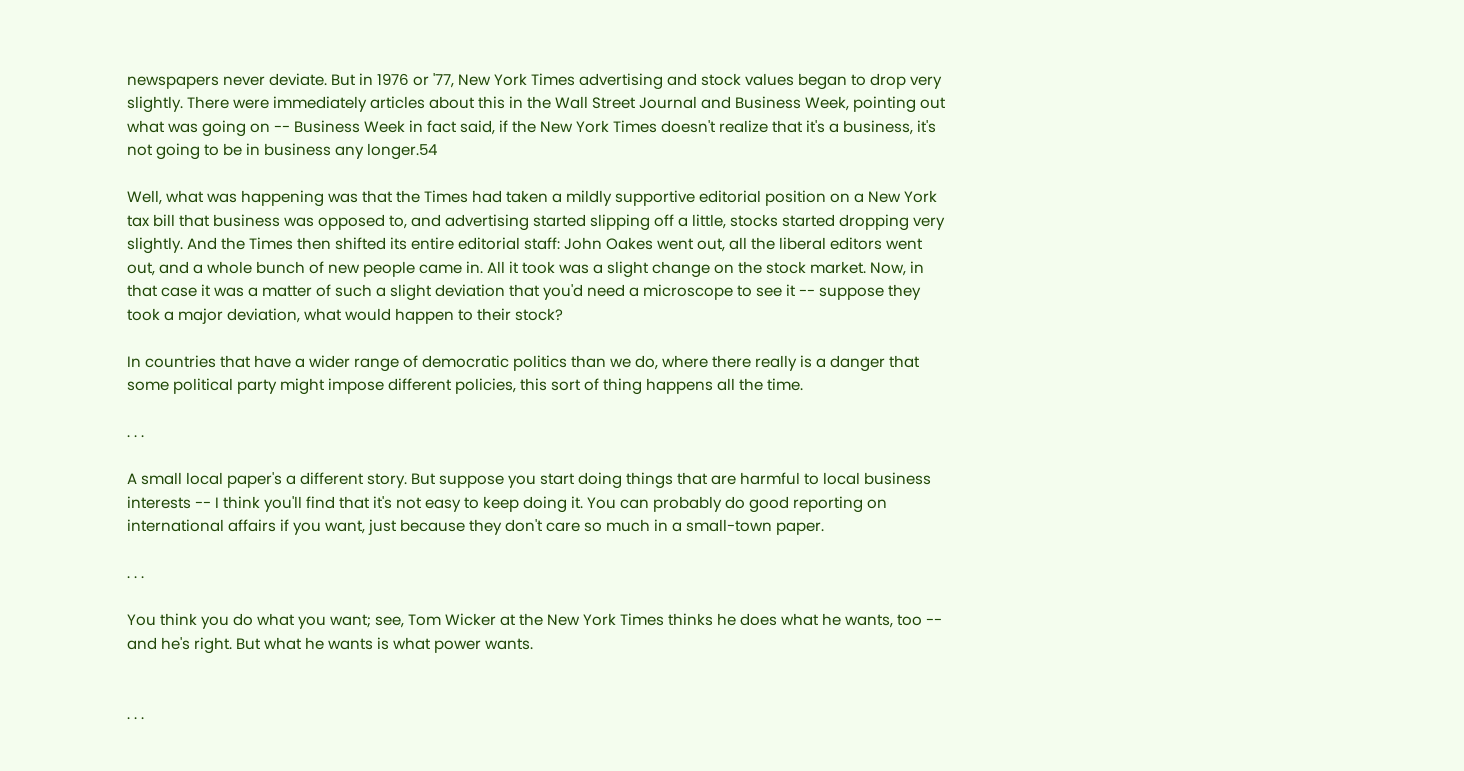newspapers never deviate. But in 1976 or '77, New York Times advertising and stock values began to drop very slightly. There were immediately articles about this in the Wall Street Journal and Business Week, pointing out what was going on -- Business Week in fact said, if the New York Times doesn't realize that it's a business, it's not going to be in business any longer.54

Well, what was happening was that the Times had taken a mildly supportive editorial position on a New York tax bill that business was opposed to, and advertising started slipping off a little, stocks started dropping very slightly. And the Times then shifted its entire editorial staff: John Oakes went out, all the liberal editors went out, and a whole bunch of new people came in. All it took was a slight change on the stock market. Now, in that case it was a matter of such a slight deviation that you'd need a microscope to see it -- suppose they took a major deviation, what would happen to their stock?

In countries that have a wider range of democratic politics than we do, where there really is a danger that some political party might impose different policies, this sort of thing happens all the time.

. . .

A small local paper's a different story. But suppose you start doing things that are harmful to local business interests -- I think you'll find that it's not easy to keep doing it. You can probably do good reporting on international affairs if you want, just because they don't care so much in a small-town paper.

. . .

You think you do what you want; see, Tom Wicker at the New York Times thinks he does what he wants, too -- and he's right. But what he wants is what power wants.


. . .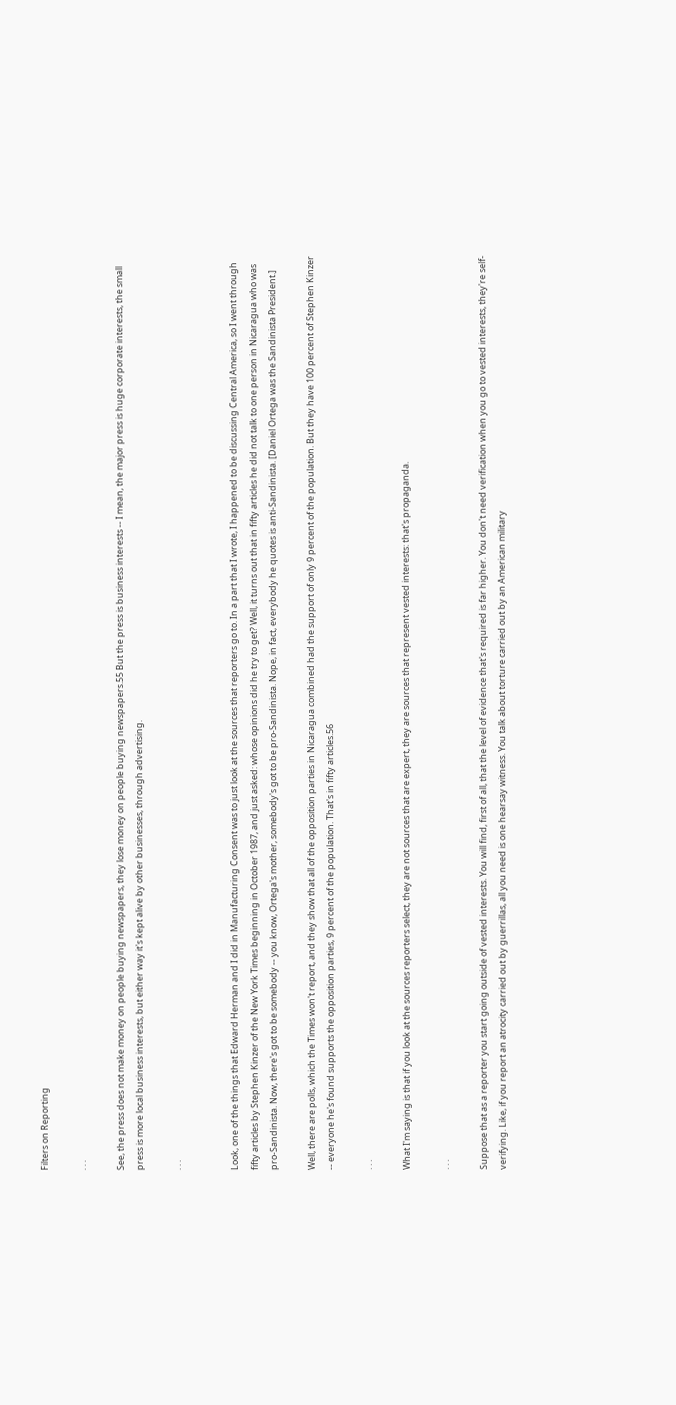Filters on Reporting

. . .

See, the press does not make money on people buying newspapers, they lose money on people buying newspapers.55 But the press is business interests -- I mean, the major press is huge corporate interests, the small press is more local business interests, but either way it's kept alive by other businesses, through advertising.

. . .


Look, one of the things that Edward Herman and I did in Manufacturing Consent was to just look at the sources that reporters go to. In a part that I wrote, I happened to be discussing Central America, so I went through fifty articles by Stephen Kinzer of the New York Times beginning in October 1987, and just asked: whose opinions did he try to get? Well, it turns out that in fifty articles he did not talk to one person in Nicaragua who was pro-Sandinista. Now, there's got to be somebody -- you know, Ortega's mother, somebody's got to be pro-Sandinista. Nope, in fact, everybody he quotes is anti-Sandinista. [Daniel Ortega was the Sandinista President.]

Well, there are polls, which the Times won't report, and they show that all of the opposition parties in Nicaragua combined had the support of only 9 percent of the population. But they have 100 percent of Stephen Kinzer -- everyone he's found supports the opposition parties, 9 percent of the population. That's in fifty articles.56

. . .

What I'm saying is that if you look at the sources reporters select, they are not sources that are expert, they are sources that represent vested interests: that's propaganda.

. . .

Suppose that as a reporter you start going outside of vested interests. You will find, first of all, that the level of evidence that's required is far higher. You don't need verification when you go to vested interests, they're self-verifying. Like, if you report an atrocity carried out by guerrillas, all you need is one hearsay witness. You talk about torture carried out by an American military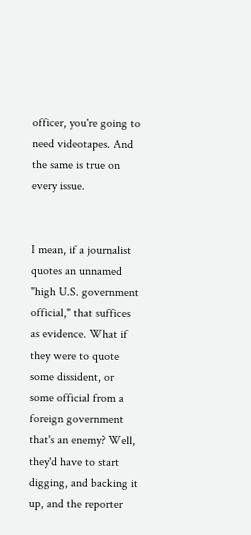officer, you're going to need videotapes. And the same is true on every issue.


I mean, if a journalist quotes an unnamed "high U.S. government official," that suffices as evidence. What if they were to quote some dissident, or some official from a foreign government that's an enemy? Well, they'd have to start digging, and backing it up, and the reporter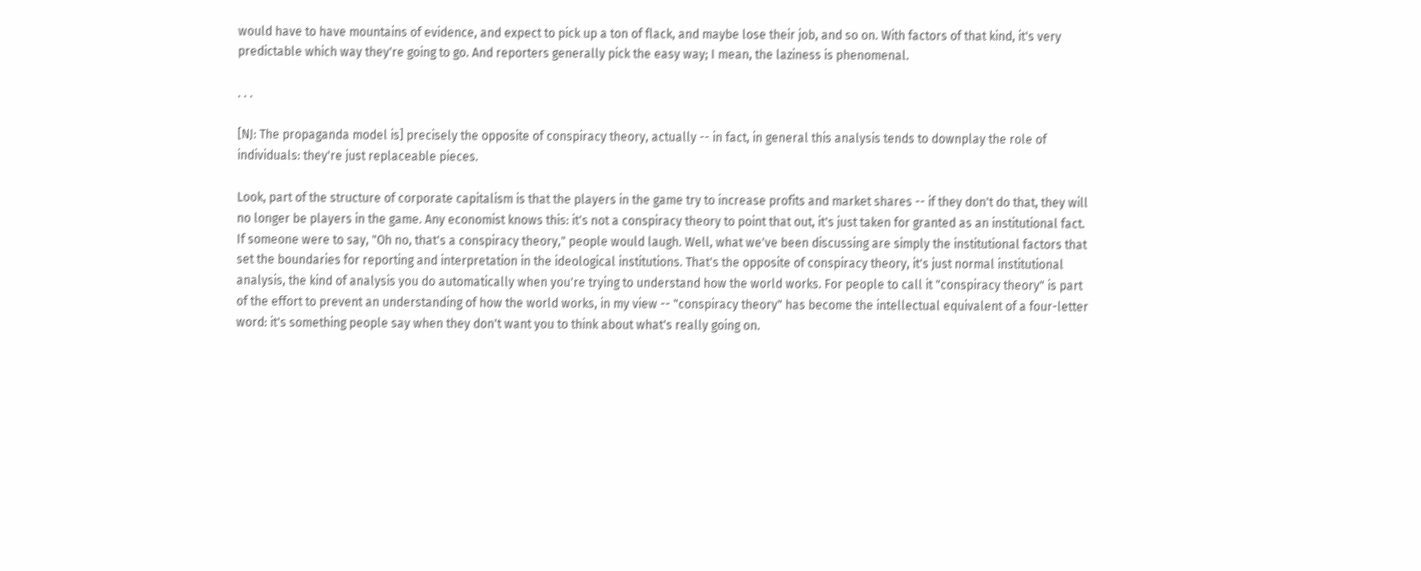would have to have mountains of evidence, and expect to pick up a ton of flack, and maybe lose their job, and so on. With factors of that kind, it's very predictable which way they're going to go. And reporters generally pick the easy way; I mean, the laziness is phenomenal.

. . .

[NJ: The propaganda model is] precisely the opposite of conspiracy theory, actually -- in fact, in general this analysis tends to downplay the role of individuals: they're just replaceable pieces.

Look, part of the structure of corporate capitalism is that the players in the game try to increase profits and market shares -- if they don't do that, they will no longer be players in the game. Any economist knows this: it's not a conspiracy theory to point that out, it's just taken for granted as an institutional fact. If someone were to say, "Oh no, that's a conspiracy theory," people would laugh. Well, what we've been discussing are simply the institutional factors that set the boundaries for reporting and interpretation in the ideological institutions. That's the opposite of conspiracy theory, it's just normal institutional analysis, the kind of analysis you do automatically when you're trying to understand how the world works. For people to call it "conspiracy theory" is part of the effort to prevent an understanding of how the world works, in my view -- "conspiracy theory" has become the intellectual equivalent of a four-letter word: it's something people say when they don't want you to think about what's really going on.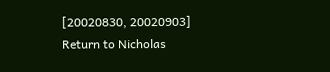[20020830, 20020903]
Return to Nicholas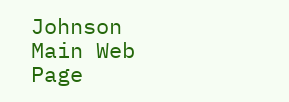Johnson Main Web Page